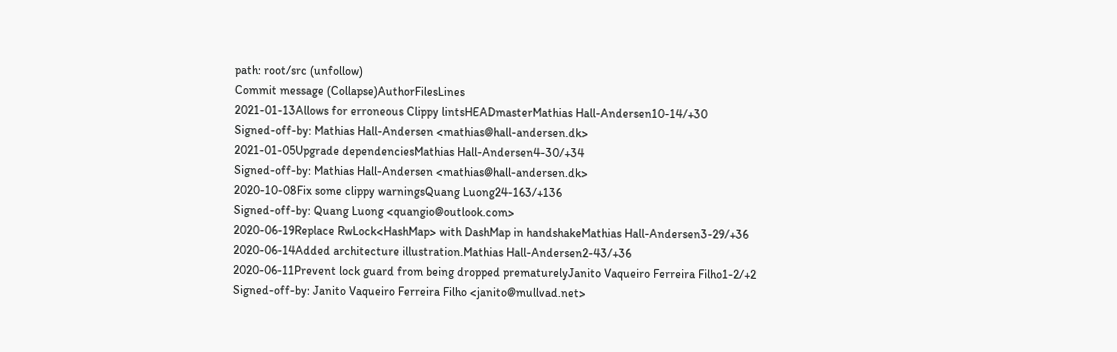path: root/src (unfollow)
Commit message (Collapse)AuthorFilesLines
2021-01-13Allows for erroneous Clippy lintsHEADmasterMathias Hall-Andersen10-14/+30
Signed-off-by: Mathias Hall-Andersen <mathias@hall-andersen.dk>
2021-01-05Upgrade dependenciesMathias Hall-Andersen4-30/+34
Signed-off-by: Mathias Hall-Andersen <mathias@hall-andersen.dk>
2020-10-08Fix some clippy warningsQuang Luong24-163/+136
Signed-off-by: Quang Luong <quangio@outlook.com>
2020-06-19Replace RwLock<HashMap> with DashMap in handshakeMathias Hall-Andersen3-29/+36
2020-06-14Added architecture illustration.Mathias Hall-Andersen2-43/+36
2020-06-11Prevent lock guard from being dropped prematurelyJanito Vaqueiro Ferreira Filho1-2/+2
Signed-off-by: Janito Vaqueiro Ferreira Filho <janito@mullvad.net>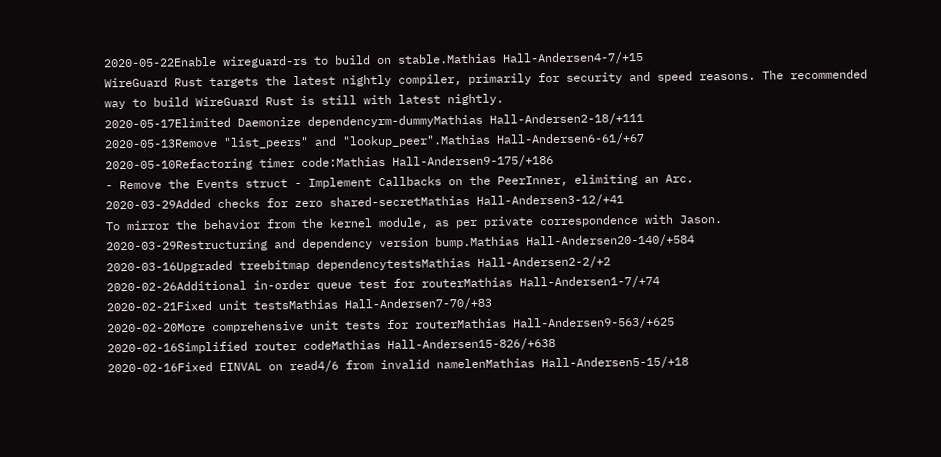2020-05-22Enable wireguard-rs to build on stable.Mathias Hall-Andersen4-7/+15
WireGuard Rust targets the latest nightly compiler, primarily for security and speed reasons. The recommended way to build WireGuard Rust is still with latest nightly.
2020-05-17Elimited Daemonize dependencyrm-dummyMathias Hall-Andersen2-18/+111
2020-05-13Remove "list_peers" and "lookup_peer".Mathias Hall-Andersen6-61/+67
2020-05-10Refactoring timer code:Mathias Hall-Andersen9-175/+186
- Remove the Events struct - Implement Callbacks on the PeerInner, elimiting an Arc.
2020-03-29Added checks for zero shared-secretMathias Hall-Andersen3-12/+41
To mirror the behavior from the kernel module, as per private correspondence with Jason.
2020-03-29Restructuring and dependency version bump.Mathias Hall-Andersen20-140/+584
2020-03-16Upgraded treebitmap dependencytestsMathias Hall-Andersen2-2/+2
2020-02-26Additional in-order queue test for routerMathias Hall-Andersen1-7/+74
2020-02-21Fixed unit testsMathias Hall-Andersen7-70/+83
2020-02-20More comprehensive unit tests for routerMathias Hall-Andersen9-563/+625
2020-02-16Simplified router codeMathias Hall-Andersen15-826/+638
2020-02-16Fixed EINVAL on read4/6 from invalid namelenMathias Hall-Andersen5-15/+18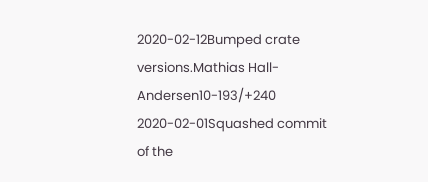2020-02-12Bumped crate versions.Mathias Hall-Andersen10-193/+240
2020-02-01Squashed commit of the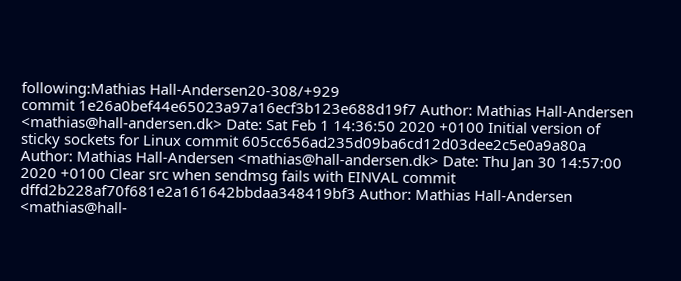following:Mathias Hall-Andersen20-308/+929
commit 1e26a0bef44e65023a97a16ecf3b123e688d19f7 Author: Mathias Hall-Andersen <mathias@hall-andersen.dk> Date: Sat Feb 1 14:36:50 2020 +0100 Initial version of sticky sockets for Linux commit 605cc656ad235d09ba6cd12d03dee2c5e0a9a80a Author: Mathias Hall-Andersen <mathias@hall-andersen.dk> Date: Thu Jan 30 14:57:00 2020 +0100 Clear src when sendmsg fails with EINVAL commit dffd2b228af70f681e2a161642bbdaa348419bf3 Author: Mathias Hall-Andersen <mathias@hall-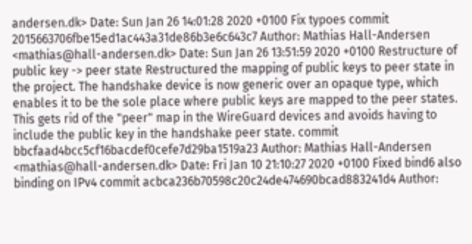andersen.dk> Date: Sun Jan 26 14:01:28 2020 +0100 Fix typoes commit 2015663706fbe15ed1ac443a31de86b3e6c643c7 Author: Mathias Hall-Andersen <mathias@hall-andersen.dk> Date: Sun Jan 26 13:51:59 2020 +0100 Restructure of public key -> peer state Restructured the mapping of public keys to peer state in the project. The handshake device is now generic over an opaque type, which enables it to be the sole place where public keys are mapped to the peer states. This gets rid of the "peer" map in the WireGuard devices and avoids having to include the public key in the handshake peer state. commit bbcfaad4bcc5cf16bacdef0cefe7d29ba1519a23 Author: Mathias Hall-Andersen <mathias@hall-andersen.dk> Date: Fri Jan 10 21:10:27 2020 +0100 Fixed bind6 also binding on IPv4 commit acbca236b70598c20c24de474690bcad883241d4 Author: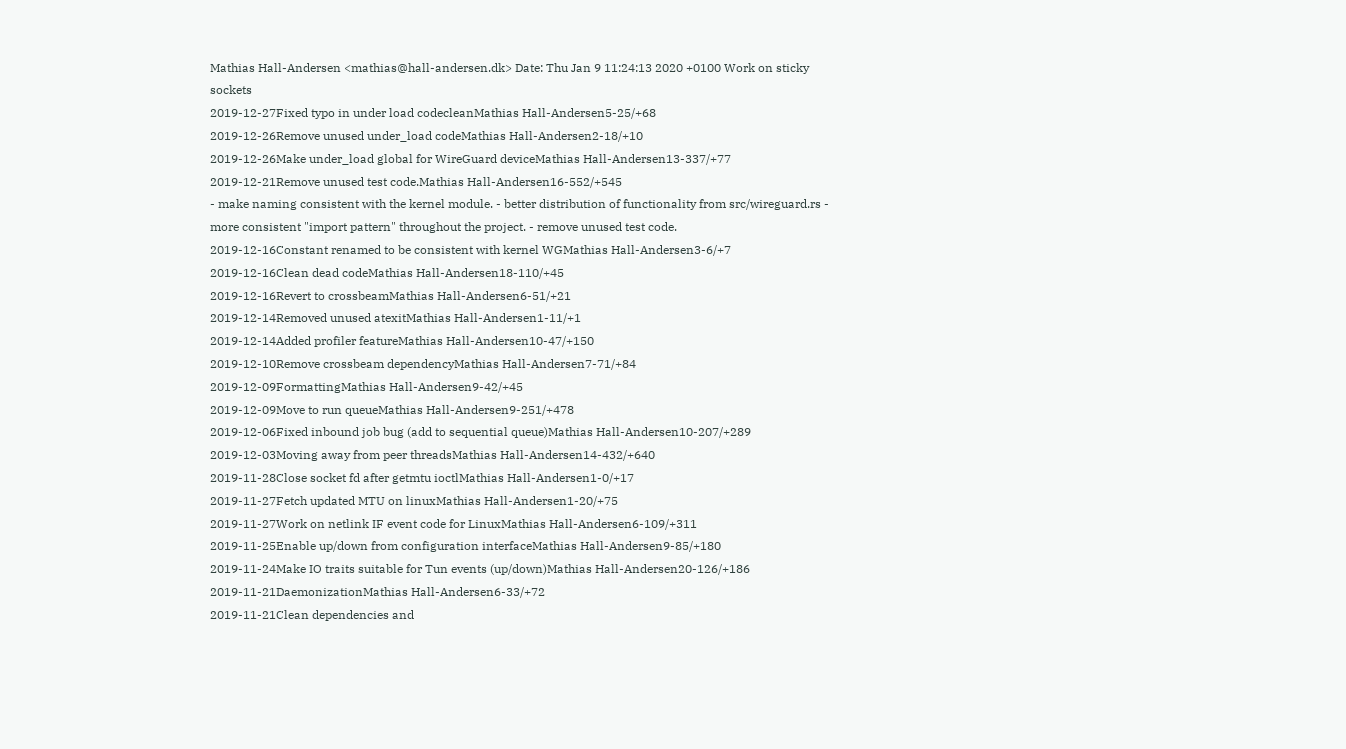Mathias Hall-Andersen <mathias@hall-andersen.dk> Date: Thu Jan 9 11:24:13 2020 +0100 Work on sticky sockets
2019-12-27Fixed typo in under load codecleanMathias Hall-Andersen5-25/+68
2019-12-26Remove unused under_load codeMathias Hall-Andersen2-18/+10
2019-12-26Make under_load global for WireGuard deviceMathias Hall-Andersen13-337/+77
2019-12-21Remove unused test code.Mathias Hall-Andersen16-552/+545
- make naming consistent with the kernel module. - better distribution of functionality from src/wireguard.rs - more consistent "import pattern" throughout the project. - remove unused test code.
2019-12-16Constant renamed to be consistent with kernel WGMathias Hall-Andersen3-6/+7
2019-12-16Clean dead codeMathias Hall-Andersen18-110/+45
2019-12-16Revert to crossbeamMathias Hall-Andersen6-51/+21
2019-12-14Removed unused atexitMathias Hall-Andersen1-11/+1
2019-12-14Added profiler featureMathias Hall-Andersen10-47/+150
2019-12-10Remove crossbeam dependencyMathias Hall-Andersen7-71/+84
2019-12-09FormattingMathias Hall-Andersen9-42/+45
2019-12-09Move to run queueMathias Hall-Andersen9-251/+478
2019-12-06Fixed inbound job bug (add to sequential queue)Mathias Hall-Andersen10-207/+289
2019-12-03Moving away from peer threadsMathias Hall-Andersen14-432/+640
2019-11-28Close socket fd after getmtu ioctlMathias Hall-Andersen1-0/+17
2019-11-27Fetch updated MTU on linuxMathias Hall-Andersen1-20/+75
2019-11-27Work on netlink IF event code for LinuxMathias Hall-Andersen6-109/+311
2019-11-25Enable up/down from configuration interfaceMathias Hall-Andersen9-85/+180
2019-11-24Make IO traits suitable for Tun events (up/down)Mathias Hall-Andersen20-126/+186
2019-11-21DaemonizationMathias Hall-Andersen6-33/+72
2019-11-21Clean dependencies and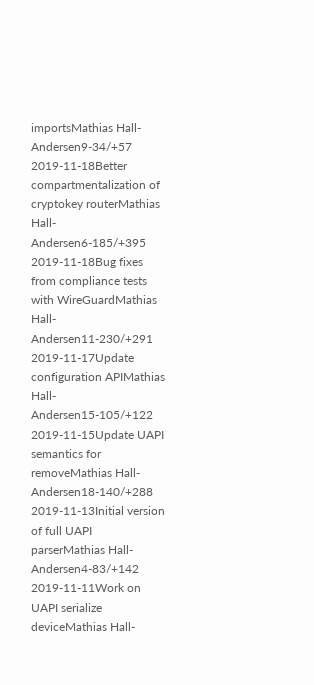importsMathias Hall-Andersen9-34/+57
2019-11-18Better compartmentalization of cryptokey routerMathias Hall-Andersen6-185/+395
2019-11-18Bug fixes from compliance tests with WireGuardMathias Hall-Andersen11-230/+291
2019-11-17Update configuration APIMathias Hall-Andersen15-105/+122
2019-11-15Update UAPI semantics for removeMathias Hall-Andersen18-140/+288
2019-11-13Initial version of full UAPI parserMathias Hall-Andersen4-83/+142
2019-11-11Work on UAPI serialize deviceMathias Hall-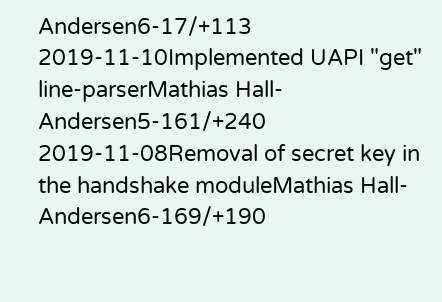Andersen6-17/+113
2019-11-10Implemented UAPI "get" line-parserMathias Hall-Andersen5-161/+240
2019-11-08Removal of secret key in the handshake moduleMathias Hall-Andersen6-169/+190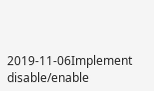2019-11-06Implement disable/enable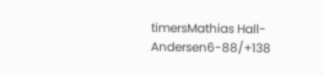timersMathias Hall-Andersen6-88/+138